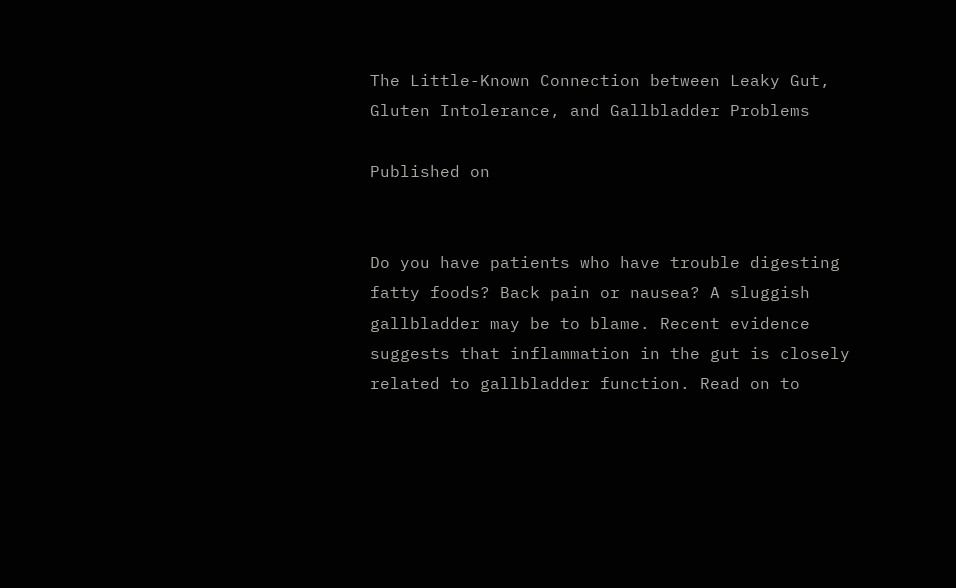The Little-Known Connection between Leaky Gut, Gluten Intolerance, and Gallbladder Problems

Published on


Do you have patients who have trouble digesting fatty foods? Back pain or nausea? A sluggish gallbladder may be to blame. Recent evidence suggests that inflammation in the gut is closely related to gallbladder function. Read on to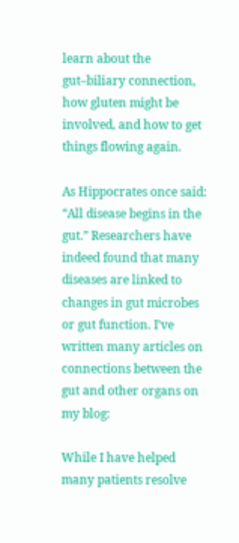learn about the gut–biliary connection, how gluten might be involved, and how to get things flowing again.

As Hippocrates once said: “All disease begins in the gut.” Researchers have indeed found that many diseases are linked to changes in gut microbes or gut function. I’ve written many articles on connections between the gut and other organs on my blog:

While I have helped many patients resolve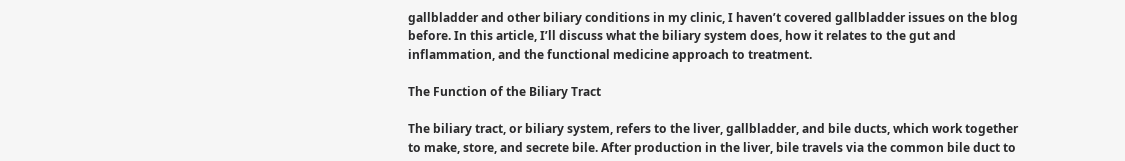gallbladder and other biliary conditions in my clinic, I haven’t covered gallbladder issues on the blog before. In this article, I’ll discuss what the biliary system does, how it relates to the gut and inflammation, and the functional medicine approach to treatment.

The Function of the Biliary Tract

The biliary tract, or biliary system, refers to the liver, gallbladder, and bile ducts, which work together to make, store, and secrete bile. After production in the liver, bile travels via the common bile duct to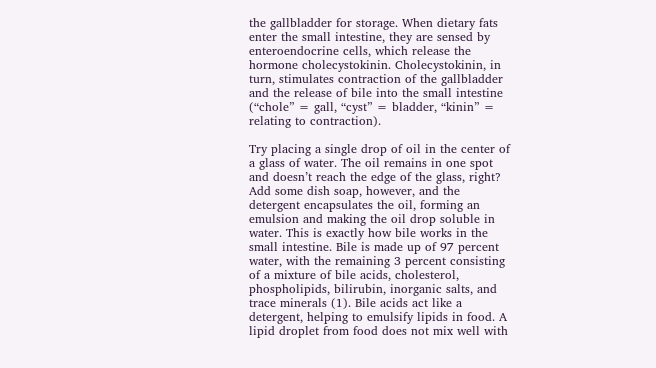the gallbladder for storage. When dietary fats enter the small intestine, they are sensed by enteroendocrine cells, which release the hormone cholecystokinin. Cholecystokinin, in turn, stimulates contraction of the gallbladder and the release of bile into the small intestine (“chole” = gall, “cyst” = bladder, “kinin” = relating to contraction).

Try placing a single drop of oil in the center of a glass of water. The oil remains in one spot and doesn’t reach the edge of the glass, right? Add some dish soap, however, and the detergent encapsulates the oil, forming an emulsion and making the oil drop soluble in water. This is exactly how bile works in the small intestine. Bile is made up of 97 percent water, with the remaining 3 percent consisting of a mixture of bile acids, cholesterol, phospholipids, bilirubin, inorganic salts, and trace minerals (1). Bile acids act like a detergent, helping to emulsify lipids in food. A lipid droplet from food does not mix well with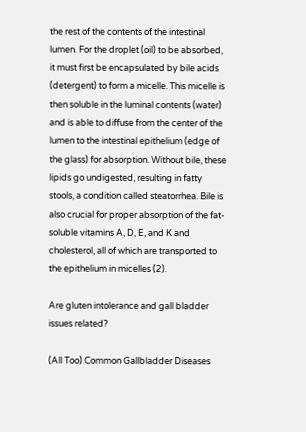the rest of the contents of the intestinal lumen. For the droplet (oil) to be absorbed, it must first be encapsulated by bile acids (detergent) to form a micelle. This micelle is then soluble in the luminal contents (water) and is able to diffuse from the center of the lumen to the intestinal epithelium (edge of the glass) for absorption. Without bile, these lipids go undigested, resulting in fatty stools, a condition called steatorrhea. Bile is also crucial for proper absorption of the fat-soluble vitamins A, D, E, and K and cholesterol, all of which are transported to the epithelium in micelles (2).

Are gluten intolerance and gall bladder issues related?

(All Too) Common Gallbladder Diseases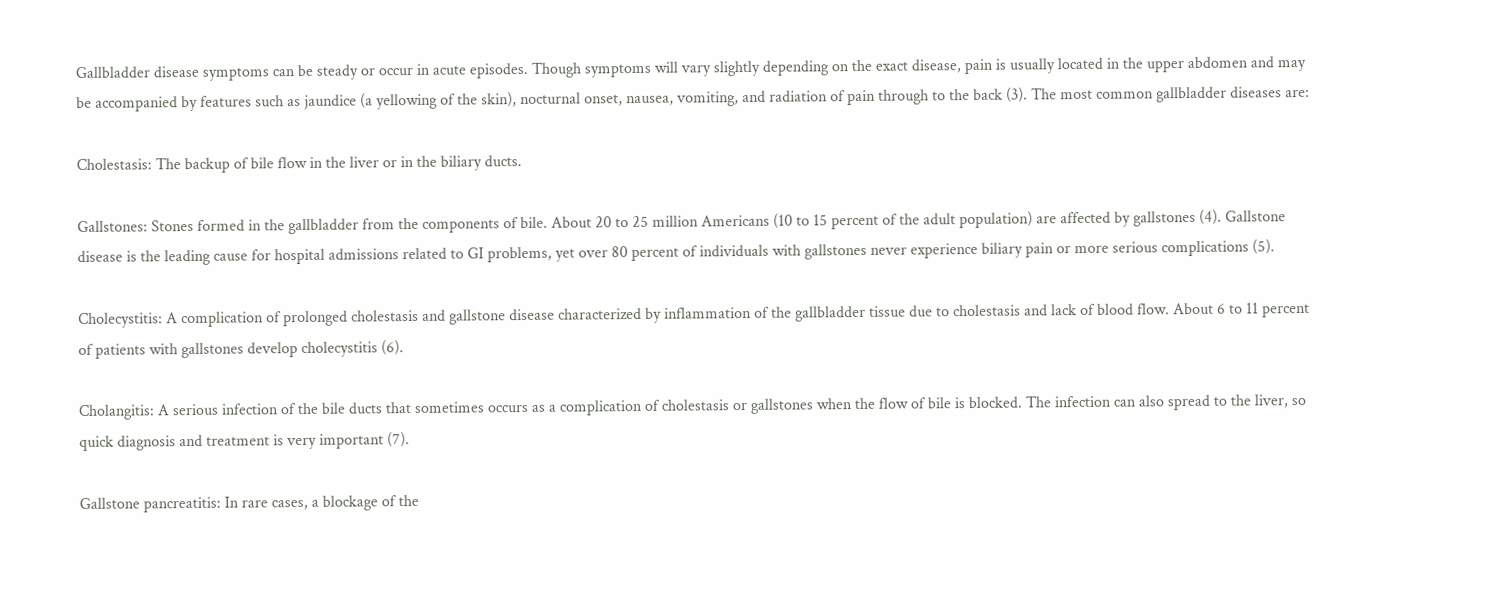Gallbladder disease symptoms can be steady or occur in acute episodes. Though symptoms will vary slightly depending on the exact disease, pain is usually located in the upper abdomen and may be accompanied by features such as jaundice (a yellowing of the skin), nocturnal onset, nausea, vomiting, and radiation of pain through to the back (3). The most common gallbladder diseases are:

Cholestasis: The backup of bile flow in the liver or in the biliary ducts.

Gallstones: Stones formed in the gallbladder from the components of bile. About 20 to 25 million Americans (10 to 15 percent of the adult population) are affected by gallstones (4). Gallstone disease is the leading cause for hospital admissions related to GI problems, yet over 80 percent of individuals with gallstones never experience biliary pain or more serious complications (5).

Cholecystitis: A complication of prolonged cholestasis and gallstone disease characterized by inflammation of the gallbladder tissue due to cholestasis and lack of blood flow. About 6 to 11 percent of patients with gallstones develop cholecystitis (6).

Cholangitis: A serious infection of the bile ducts that sometimes occurs as a complication of cholestasis or gallstones when the flow of bile is blocked. The infection can also spread to the liver, so quick diagnosis and treatment is very important (7).

Gallstone pancreatitis: In rare cases, a blockage of the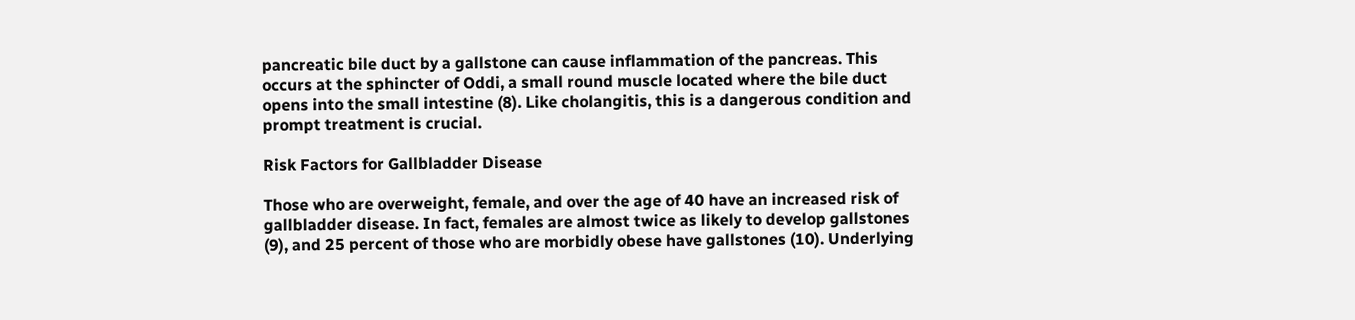pancreatic bile duct by a gallstone can cause inflammation of the pancreas. This occurs at the sphincter of Oddi, a small round muscle located where the bile duct opens into the small intestine (8). Like cholangitis, this is a dangerous condition and prompt treatment is crucial.

Risk Factors for Gallbladder Disease

Those who are overweight, female, and over the age of 40 have an increased risk of gallbladder disease. In fact, females are almost twice as likely to develop gallstones (9), and 25 percent of those who are morbidly obese have gallstones (10). Underlying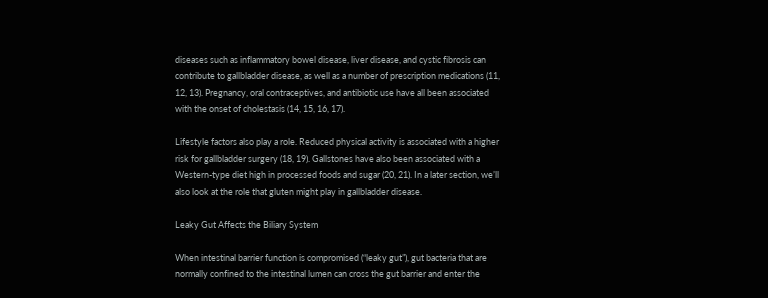diseases such as inflammatory bowel disease, liver disease, and cystic fibrosis can contribute to gallbladder disease, as well as a number of prescription medications (11, 12, 13). Pregnancy, oral contraceptives, and antibiotic use have all been associated with the onset of cholestasis (14, 15, 16, 17).

Lifestyle factors also play a role. Reduced physical activity is associated with a higher risk for gallbladder surgery (18, 19). Gallstones have also been associated with a Western-type diet high in processed foods and sugar (20, 21). In a later section, we’ll also look at the role that gluten might play in gallbladder disease.

Leaky Gut Affects the Biliary System

When intestinal barrier function is compromised (“leaky gut”), gut bacteria that are normally confined to the intestinal lumen can cross the gut barrier and enter the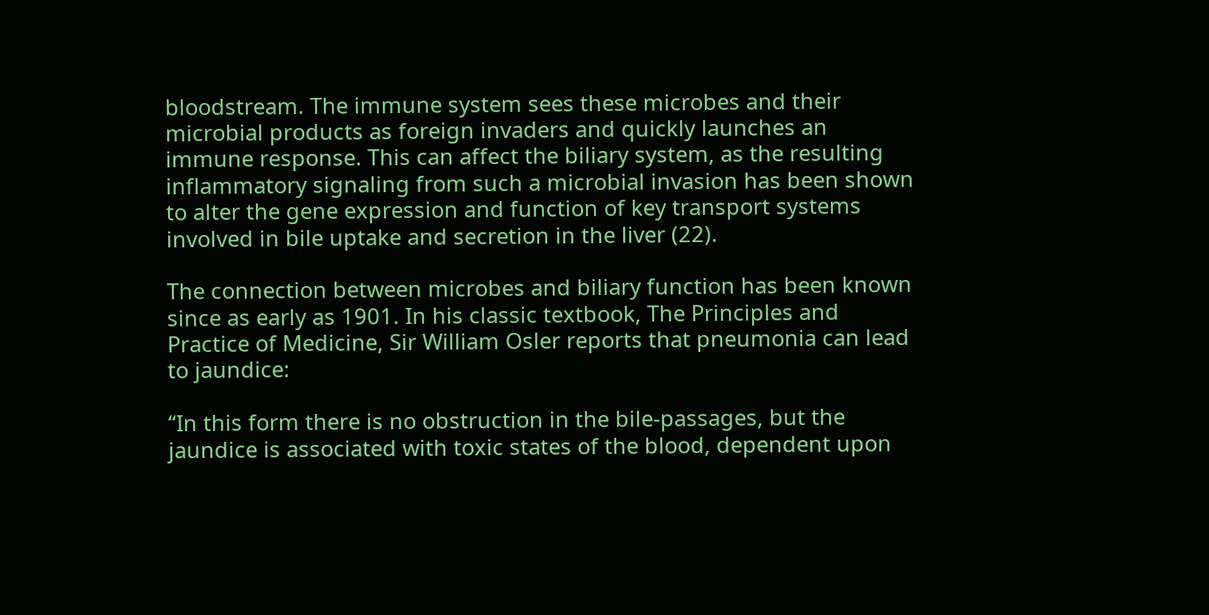bloodstream. The immune system sees these microbes and their microbial products as foreign invaders and quickly launches an immune response. This can affect the biliary system, as the resulting inflammatory signaling from such a microbial invasion has been shown to alter the gene expression and function of key transport systems involved in bile uptake and secretion in the liver (22).

The connection between microbes and biliary function has been known since as early as 1901. In his classic textbook, The Principles and Practice of Medicine, Sir William Osler reports that pneumonia can lead to jaundice:

“In this form there is no obstruction in the bile-passages, but the jaundice is associated with toxic states of the blood, dependent upon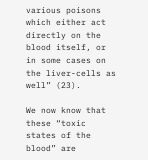various poisons which either act directly on the blood itself, or in some cases on the liver-cells as well” (23).

We now know that these “toxic states of the blood” are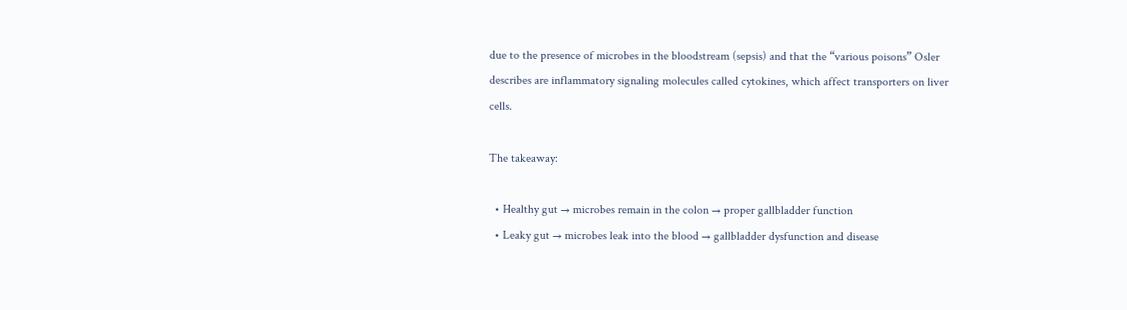due to the presence of microbes in the bloodstream (sepsis) and that the “various poisons” Osler describes are inflammatory signaling molecules called cytokines, which affect transporters on liver cells.

The takeaway:

  • Healthy gut → microbes remain in the colon → proper gallbladder function
  • Leaky gut → microbes leak into the blood → gallbladder dysfunction and disease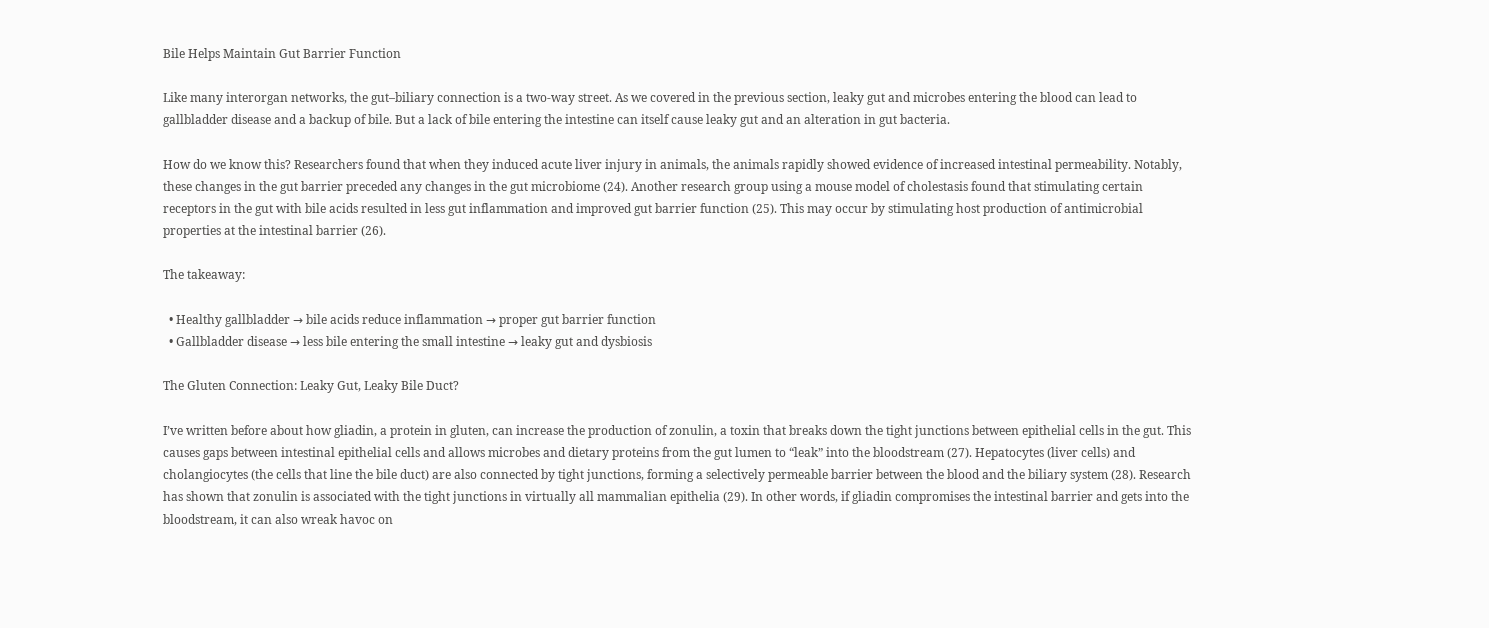Bile Helps Maintain Gut Barrier Function

Like many interorgan networks, the gut–biliary connection is a two-way street. As we covered in the previous section, leaky gut and microbes entering the blood can lead to gallbladder disease and a backup of bile. But a lack of bile entering the intestine can itself cause leaky gut and an alteration in gut bacteria.

How do we know this? Researchers found that when they induced acute liver injury in animals, the animals rapidly showed evidence of increased intestinal permeability. Notably, these changes in the gut barrier preceded any changes in the gut microbiome (24). Another research group using a mouse model of cholestasis found that stimulating certain receptors in the gut with bile acids resulted in less gut inflammation and improved gut barrier function (25). This may occur by stimulating host production of antimicrobial properties at the intestinal barrier (26).

The takeaway:

  • Healthy gallbladder → bile acids reduce inflammation → proper gut barrier function
  • Gallbladder disease → less bile entering the small intestine → leaky gut and dysbiosis

The Gluten Connection: Leaky Gut, Leaky Bile Duct?

I’ve written before about how gliadin, a protein in gluten, can increase the production of zonulin, a toxin that breaks down the tight junctions between epithelial cells in the gut. This causes gaps between intestinal epithelial cells and allows microbes and dietary proteins from the gut lumen to “leak” into the bloodstream (27). Hepatocytes (liver cells) and cholangiocytes (the cells that line the bile duct) are also connected by tight junctions, forming a selectively permeable barrier between the blood and the biliary system (28). Research has shown that zonulin is associated with the tight junctions in virtually all mammalian epithelia (29). In other words, if gliadin compromises the intestinal barrier and gets into the bloodstream, it can also wreak havoc on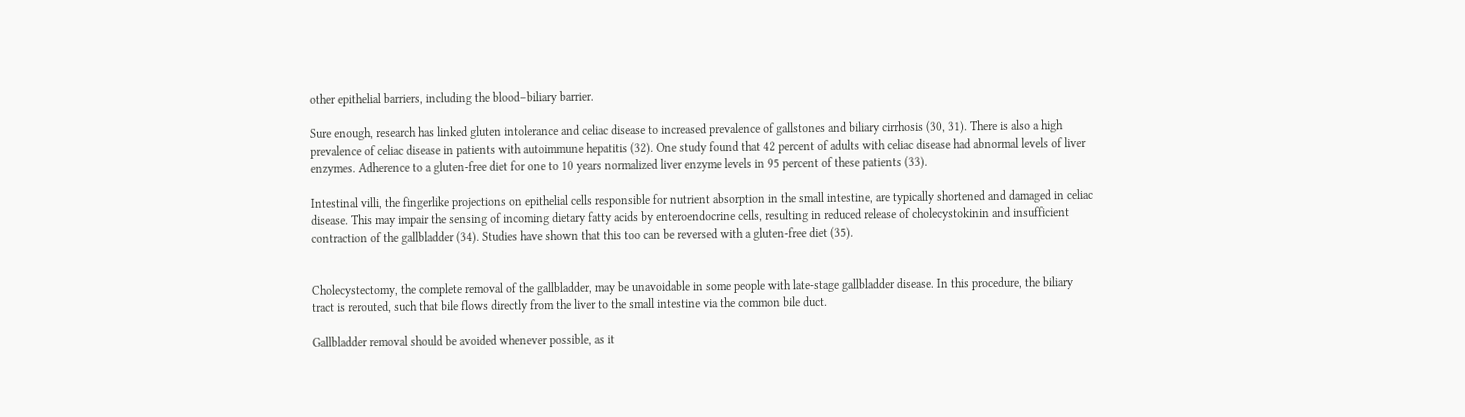other epithelial barriers, including the blood–biliary barrier.

Sure enough, research has linked gluten intolerance and celiac disease to increased prevalence of gallstones and biliary cirrhosis (30, 31). There is also a high prevalence of celiac disease in patients with autoimmune hepatitis (32). One study found that 42 percent of adults with celiac disease had abnormal levels of liver enzymes. Adherence to a gluten-free diet for one to 10 years normalized liver enzyme levels in 95 percent of these patients (33).

Intestinal villi, the fingerlike projections on epithelial cells responsible for nutrient absorption in the small intestine, are typically shortened and damaged in celiac disease. This may impair the sensing of incoming dietary fatty acids by enteroendocrine cells, resulting in reduced release of cholecystokinin and insufficient contraction of the gallbladder (34). Studies have shown that this too can be reversed with a gluten-free diet (35).


Cholecystectomy, the complete removal of the gallbladder, may be unavoidable in some people with late-stage gallbladder disease. In this procedure, the biliary tract is rerouted, such that bile flows directly from the liver to the small intestine via the common bile duct.

Gallbladder removal should be avoided whenever possible, as it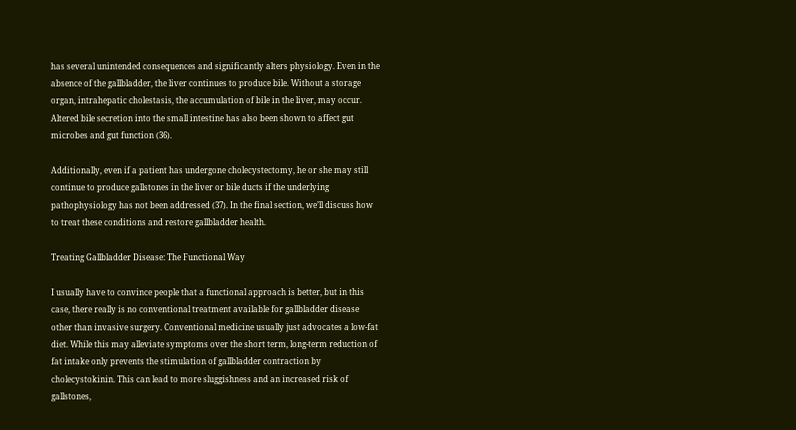has several unintended consequences and significantly alters physiology. Even in the absence of the gallbladder, the liver continues to produce bile. Without a storage organ, intrahepatic cholestasis, the accumulation of bile in the liver, may occur. Altered bile secretion into the small intestine has also been shown to affect gut microbes and gut function (36).

Additionally, even if a patient has undergone cholecystectomy, he or she may still continue to produce gallstones in the liver or bile ducts if the underlying pathophysiology has not been addressed (37). In the final section, we’ll discuss how to treat these conditions and restore gallbladder health.

Treating Gallbladder Disease: The Functional Way

I usually have to convince people that a functional approach is better, but in this case, there really is no conventional treatment available for gallbladder disease other than invasive surgery. Conventional medicine usually just advocates a low-fat diet. While this may alleviate symptoms over the short term, long-term reduction of fat intake only prevents the stimulation of gallbladder contraction by cholecystokinin. This can lead to more sluggishness and an increased risk of gallstones,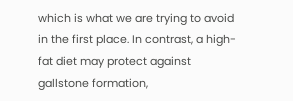which is what we are trying to avoid in the first place. In contrast, a high-fat diet may protect against gallstone formation,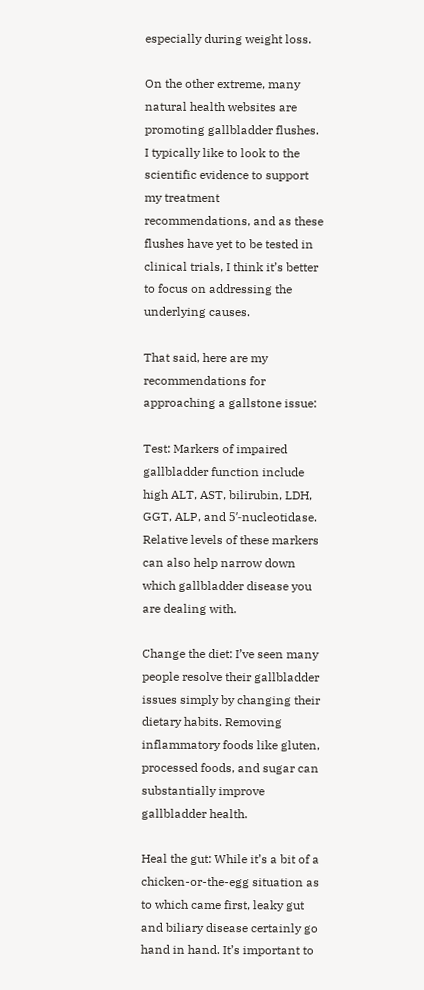especially during weight loss.

On the other extreme, many natural health websites are promoting gallbladder flushes. I typically like to look to the scientific evidence to support my treatment recommendations, and as these flushes have yet to be tested in clinical trials, I think it’s better to focus on addressing the underlying causes.

That said, here are my recommendations for approaching a gallstone issue:

Test: Markers of impaired gallbladder function include high ALT, AST, bilirubin, LDH, GGT, ALP, and 5ʹ-nucleotidase. Relative levels of these markers can also help narrow down which gallbladder disease you are dealing with.

Change the diet: I’ve seen many people resolve their gallbladder issues simply by changing their dietary habits. Removing inflammatory foods like gluten, processed foods, and sugar can substantially improve gallbladder health.

Heal the gut: While it’s a bit of a chicken-or-the-egg situation as to which came first, leaky gut and biliary disease certainly go hand in hand. It’s important to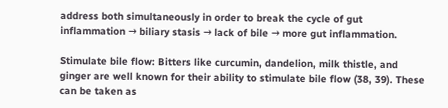address both simultaneously in order to break the cycle of gut inflammation → biliary stasis → lack of bile → more gut inflammation.

Stimulate bile flow: Bitters like curcumin, dandelion, milk thistle, and ginger are well known for their ability to stimulate bile flow (38, 39). These can be taken as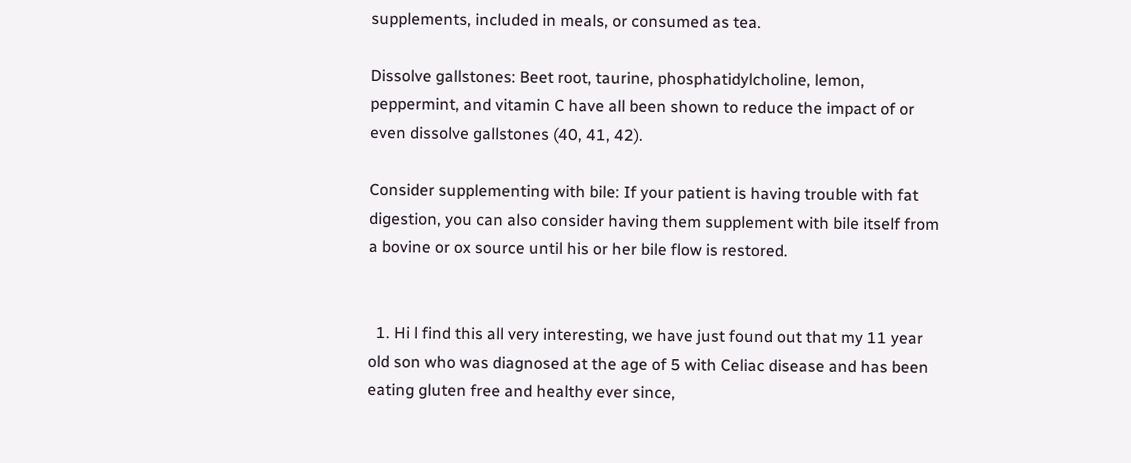supplements, included in meals, or consumed as tea.

Dissolve gallstones: Beet root, taurine, phosphatidylcholine, lemon, peppermint, and vitamin C have all been shown to reduce the impact of or even dissolve gallstones (40, 41, 42).

Consider supplementing with bile: If your patient is having trouble with fat digestion, you can also consider having them supplement with bile itself from a bovine or ox source until his or her bile flow is restored.


  1. Hi l find this all very interesting, we have just found out that my 11 year old son who was diagnosed at the age of 5 with Celiac disease and has been eating gluten free and healthy ever since,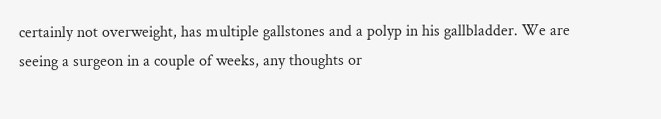certainly not overweight, has multiple gallstones and a polyp in his gallbladder. We are seeing a surgeon in a couple of weeks, any thoughts or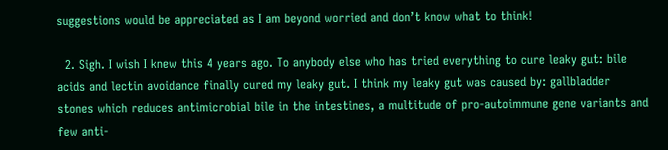suggestions would be appreciated as I am beyond worried and don’t know what to think!

  2. Sigh. I wish I knew this 4 years ago. To anybody else who has tried everything to cure leaky gut: bile acids and lectin avoidance finally cured my leaky gut. I think my leaky gut was caused by: gallbladder stones which reduces antimicrobial bile in the intestines, a multitude of pro-autoimmune gene variants and few anti-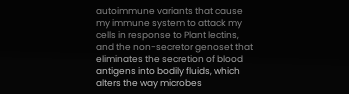autoimmune variants that cause my immune system to attack my cells in response to Plant lectins, and the non-secretor genoset that eliminates the secretion of blood antigens into bodily fluids, which alters the way microbes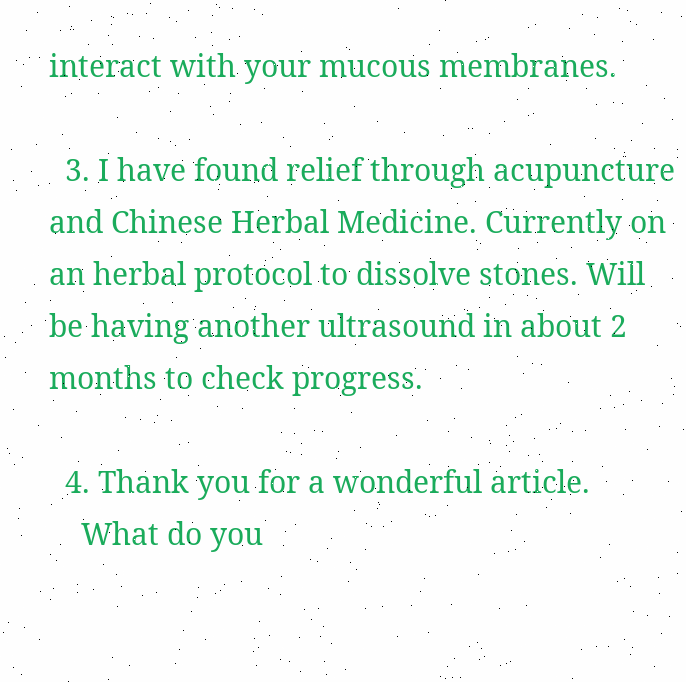interact with your mucous membranes.

  3. I have found relief through acupuncture and Chinese Herbal Medicine. Currently on an herbal protocol to dissolve stones. Will be having another ultrasound in about 2 months to check progress.

  4. Thank you for a wonderful article.
    What do you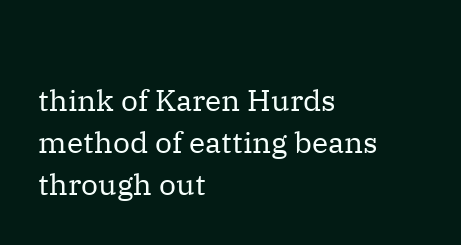think of Karen Hurds method of eatting beans through out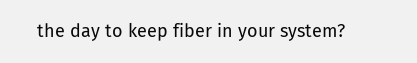the day to keep fiber in your system?